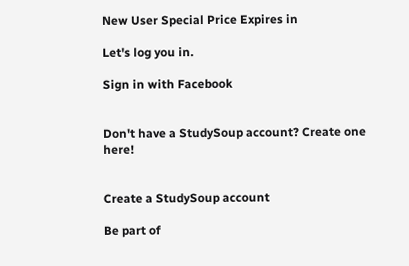New User Special Price Expires in

Let's log you in.

Sign in with Facebook


Don't have a StudySoup account? Create one here!


Create a StudySoup account

Be part of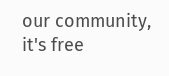our community, it's free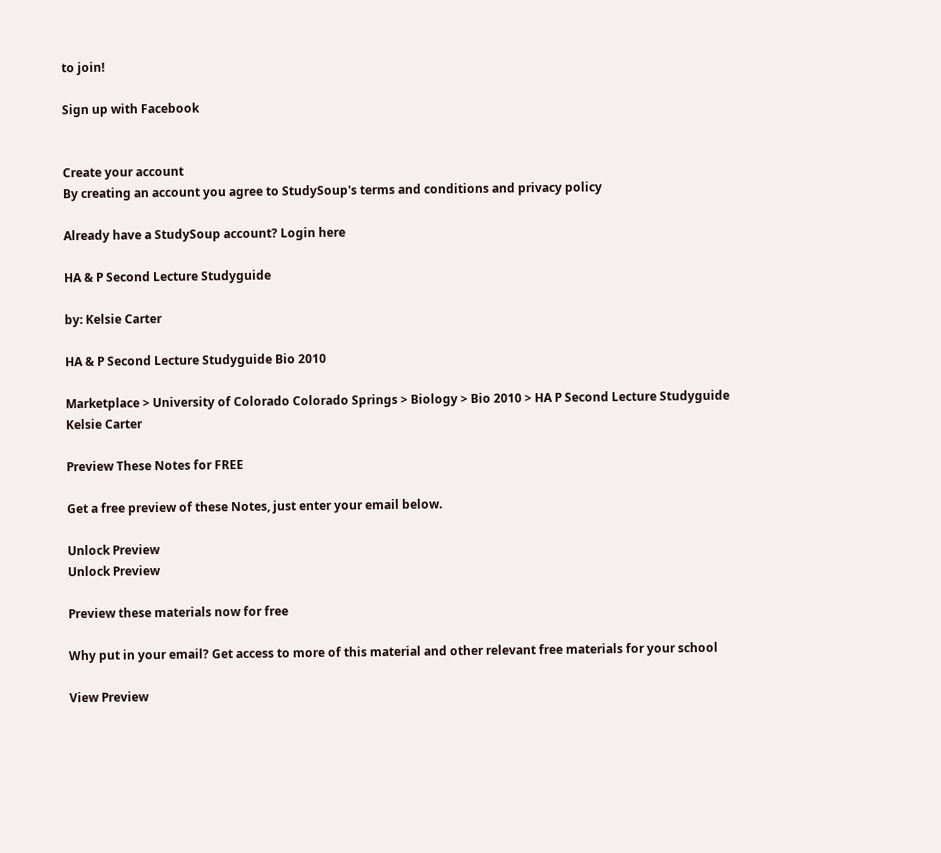to join!

Sign up with Facebook


Create your account
By creating an account you agree to StudySoup's terms and conditions and privacy policy

Already have a StudySoup account? Login here

HA & P Second Lecture Studyguide

by: Kelsie Carter

HA & P Second Lecture Studyguide Bio 2010

Marketplace > University of Colorado Colorado Springs > Biology > Bio 2010 > HA P Second Lecture Studyguide
Kelsie Carter

Preview These Notes for FREE

Get a free preview of these Notes, just enter your email below.

Unlock Preview
Unlock Preview

Preview these materials now for free

Why put in your email? Get access to more of this material and other relevant free materials for your school

View Preview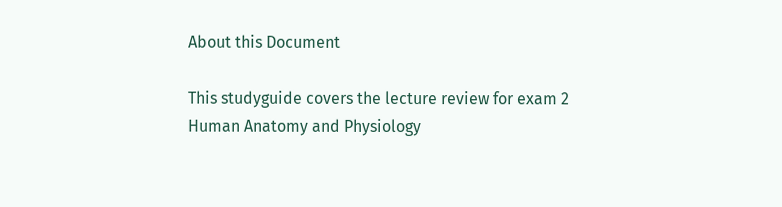About this Document

This studyguide covers the lecture review for exam 2
Human Anatomy and Physiology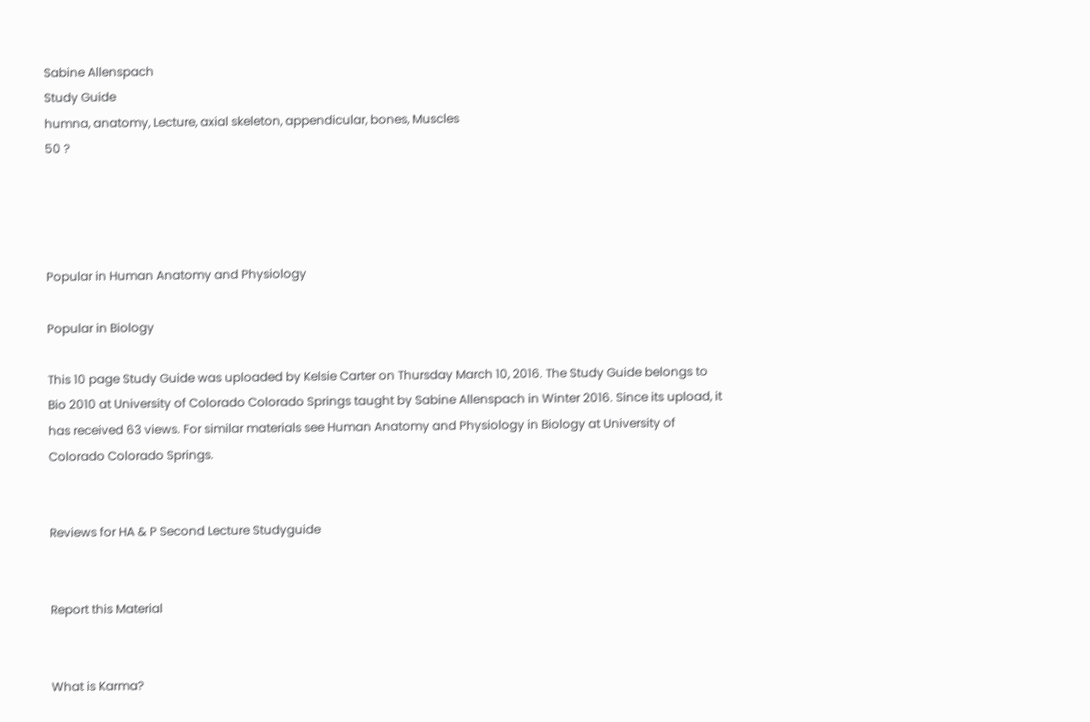Sabine Allenspach
Study Guide
humna, anatomy, Lecture, axial skeleton, appendicular, bones, Muscles
50 ?




Popular in Human Anatomy and Physiology

Popular in Biology

This 10 page Study Guide was uploaded by Kelsie Carter on Thursday March 10, 2016. The Study Guide belongs to Bio 2010 at University of Colorado Colorado Springs taught by Sabine Allenspach in Winter 2016. Since its upload, it has received 63 views. For similar materials see Human Anatomy and Physiology in Biology at University of Colorado Colorado Springs.


Reviews for HA & P Second Lecture Studyguide


Report this Material


What is Karma?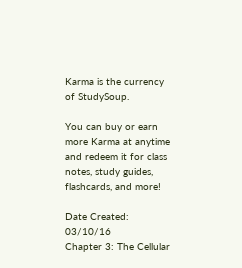Karma is the currency of StudySoup.

You can buy or earn more Karma at anytime and redeem it for class notes, study guides, flashcards, and more!

Date Created: 03/10/16
Chapter 3: The Cellular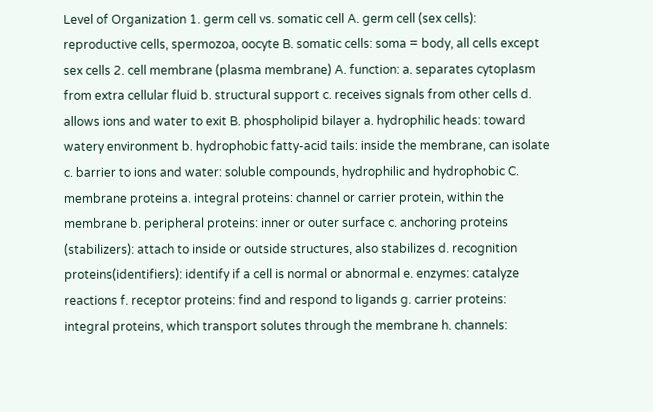Level of Organization 1. germ cell vs. somatic cell A. germ cell (sex cells): reproductive cells, spermozoa, oocyte B. somatic cells: soma = body, all cells except sex cells 2. cell membrane (plasma membrane) A. function: a. separates cytoplasm from extra cellular fluid b. structural support c. receives signals from other cells d. allows ions and water to exit B. phospholipid bilayer a. hydrophilic heads: toward watery environment b. hydrophobic fatty-acid tails: inside the membrane, can isolate c. barrier to ions and water: soluble compounds, hydrophilic and hydrophobic C. membrane proteins a. integral proteins: channel or carrier protein, within the membrane b. peripheral proteins: inner or outer surface c. anchoring proteins (stabilizers): attach to inside or outside structures, also stabilizes d. recognition proteins(identifiers): identify if a cell is normal or abnormal e. enzymes: catalyze reactions f. receptor proteins: find and respond to ligands g. carrier proteins: integral proteins, which transport solutes through the membrane h. channels: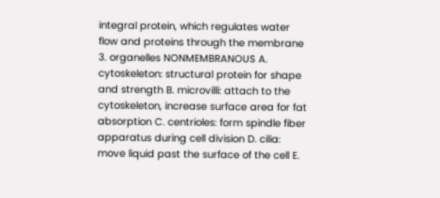integral protein, which regulates water flow and proteins through the membrane 3. organelles NONMEMBRANOUS A. cytoskeleton: structural protein for shape and strength B. microvilli: attach to the cytoskeleton, increase surface area for fat absorption C. centrioles: form spindle fiber apparatus during cell division D. cilia: move liquid past the surface of the cell E.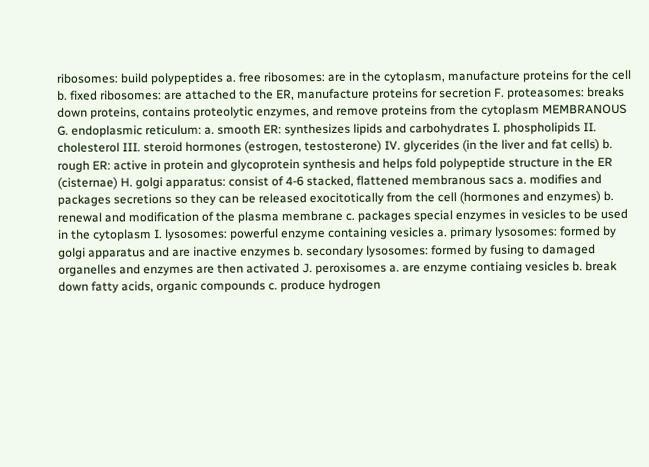ribosomes: build polypeptides a. free ribosomes: are in the cytoplasm, manufacture proteins for the cell b. fixed ribosomes: are attached to the ER, manufacture proteins for secretion F. proteasomes: breaks down proteins, contains proteolytic enzymes, and remove proteins from the cytoplasm MEMBRANOUS G. endoplasmic reticulum: a. smooth ER: synthesizes lipids and carbohydrates I. phospholipids II. cholesterol III. steroid hormones (estrogen, testosterone) IV. glycerides (in the liver and fat cells) b. rough ER: active in protein and glycoprotein synthesis and helps fold polypeptide structure in the ER (cisternae) H. golgi apparatus: consist of 4-6 stacked, flattened membranous sacs a. modifies and packages secretions so they can be released exocitotically from the cell (hormones and enzymes) b. renewal and modification of the plasma membrane c. packages special enzymes in vesicles to be used in the cytoplasm I. lysosomes: powerful enzyme containing vesicles a. primary lysosomes: formed by golgi apparatus and are inactive enzymes b. secondary lysosomes: formed by fusing to damaged organelles and enzymes are then activated J. peroxisomes a. are enzyme contiaing vesicles b. break down fatty acids, organic compounds c. produce hydrogen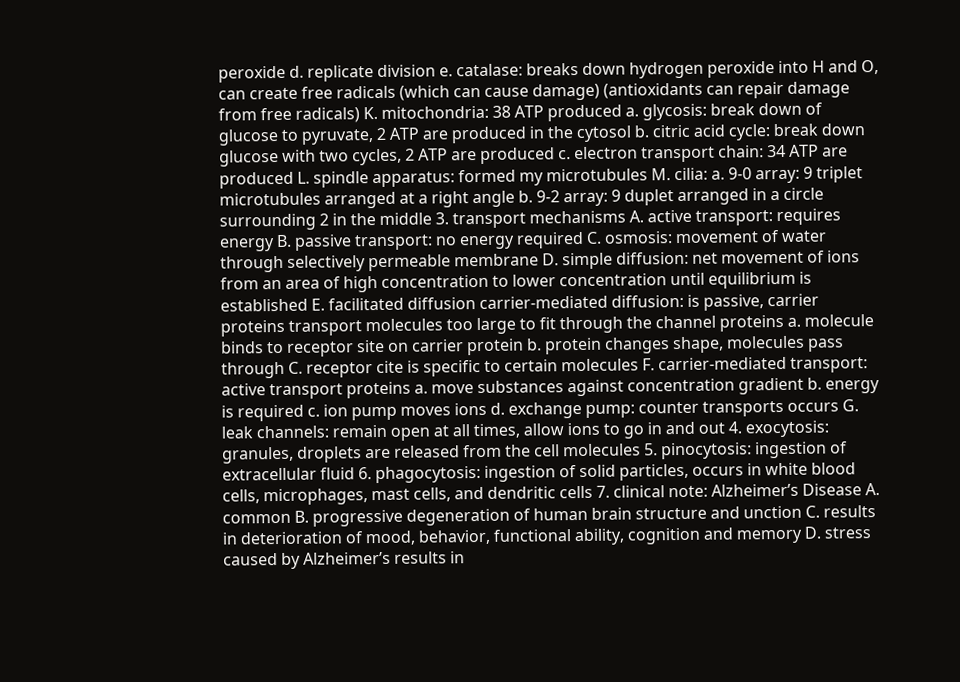peroxide d. replicate division e. catalase: breaks down hydrogen peroxide into H and O, can create free radicals (which can cause damage) (antioxidants can repair damage from free radicals) K. mitochondria: 38 ATP produced a. glycosis: break down of glucose to pyruvate, 2 ATP are produced in the cytosol b. citric acid cycle: break down glucose with two cycles, 2 ATP are produced c. electron transport chain: 34 ATP are produced L. spindle apparatus: formed my microtubules M. cilia: a. 9-0 array: 9 triplet microtubules arranged at a right angle b. 9-2 array: 9 duplet arranged in a circle surrounding 2 in the middle 3. transport mechanisms A. active transport: requires energy B. passive transport: no energy required C. osmosis: movement of water through selectively permeable membrane D. simple diffusion: net movement of ions from an area of high concentration to lower concentration until equilibrium is established E. facilitated diffusion carrier-mediated diffusion: is passive, carrier proteins transport molecules too large to fit through the channel proteins a. molecule binds to receptor site on carrier protein b. protein changes shape, molecules pass through C. receptor cite is specific to certain molecules F. carrier-mediated transport: active transport proteins a. move substances against concentration gradient b. energy is required c. ion pump moves ions d. exchange pump: counter transports occurs G. leak channels: remain open at all times, allow ions to go in and out 4. exocytosis: granules, droplets are released from the cell molecules 5. pinocytosis: ingestion of extracellular fluid 6. phagocytosis: ingestion of solid particles, occurs in white blood cells, microphages, mast cells, and dendritic cells 7. clinical note: Alzheimer’s Disease A. common B. progressive degeneration of human brain structure and unction C. results in deterioration of mood, behavior, functional ability, cognition and memory D. stress caused by Alzheimer’s results in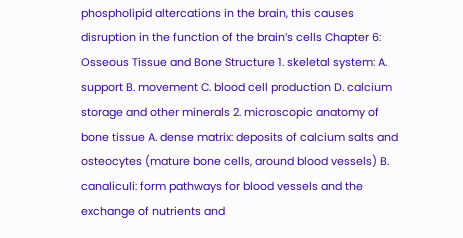phospholipid altercations in the brain, this causes disruption in the function of the brain’s cells Chapter 6: Osseous Tissue and Bone Structure 1. skeletal system: A. support B. movement C. blood cell production D. calcium storage and other minerals 2. microscopic anatomy of bone tissue A. dense matrix: deposits of calcium salts and osteocytes (mature bone cells, around blood vessels) B. canaliculi: form pathways for blood vessels and the exchange of nutrients and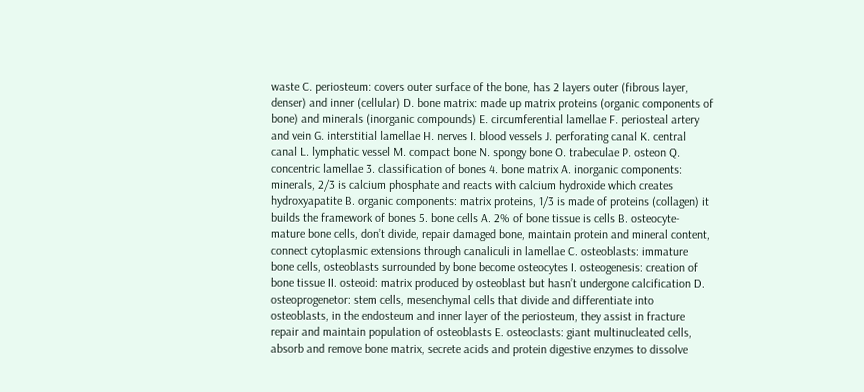waste C. periosteum: covers outer surface of the bone, has 2 layers outer (fibrous layer, denser) and inner (cellular) D. bone matrix: made up matrix proteins (organic components of bone) and minerals (inorganic compounds) E. circumferential lamellae F. periosteal artery and vein G. interstitial lamellae H. nerves I. blood vessels J. perforating canal K. central canal L. lymphatic vessel M. compact bone N. spongy bone O. trabeculae P. osteon Q. concentric lamellae 3. classification of bones 4. bone matrix A. inorganic components: minerals, 2/3 is calcium phosphate and reacts with calcium hydroxide which creates hydroxyapatite B. organic components: matrix proteins, 1/3 is made of proteins (collagen) it builds the framework of bones 5. bone cells A. 2% of bone tissue is cells B. osteocyte- mature bone cells, don’t divide, repair damaged bone, maintain protein and mineral content, connect cytoplasmic extensions through canaliculi in lamellae C. osteoblasts: immature bone cells, osteoblasts surrounded by bone become osteocytes I. osteogenesis: creation of bone tissue II. osteoid: matrix produced by osteoblast but hasn’t undergone calcification D. osteoprogenetor: stem cells, mesenchymal cells that divide and differentiate into osteoblasts, in the endosteum and inner layer of the periosteum, they assist in fracture repair and maintain population of osteoblasts E. osteoclasts: giant multinucleated cells, absorb and remove bone matrix, secrete acids and protein digestive enzymes to dissolve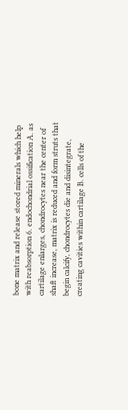bone matrix and release stored minerals which help with reabsorption 6. endochondrial ossification A. as cartilage enlarges, chondrocytes near the center of shaft increase, matrix is reduced and form struts that begin calcify, chondrocytes die and disintegrate, creating cavities within cartilage B. cells of the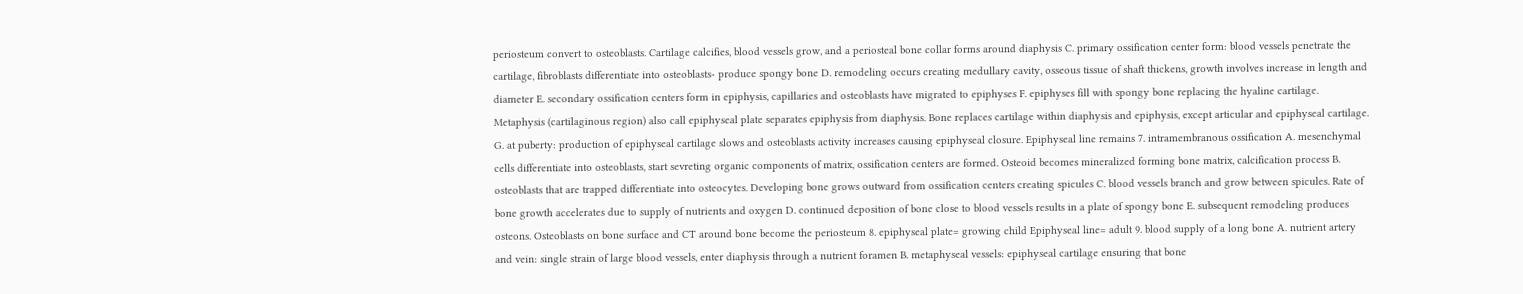periosteum convert to osteoblasts. Cartilage calcifies, blood vessels grow, and a periosteal bone collar forms around diaphysis C. primary ossification center form: blood vessels penetrate the cartilage, fibroblasts differentiate into osteoblasts- produce spongy bone D. remodeling occurs creating medullary cavity, osseous tissue of shaft thickens, growth involves increase in length and diameter E. secondary ossification centers form in epiphysis, capillaries and osteoblasts have migrated to epiphyses F. epiphyses fill with spongy bone replacing the hyaline cartilage. Metaphysis (cartilaginous region) also call epiphyseal plate separates epiphysis from diaphysis. Bone replaces cartilage within diaphysis and epiphysis, except articular and epiphyseal cartilage. G. at puberty: production of epiphyseal cartilage slows and osteoblasts activity increases causing epiphyseal closure. Epiphyseal line remains 7. intramembranous ossification A. mesenchymal cells differentiate into osteoblasts, start sevreting organic components of matrix, ossification centers are formed. Osteoid becomes mineralized forming bone matrix, calcification process B. osteoblasts that are trapped differentiate into osteocytes. Developing bone grows outward from ossification centers creating spicules C. blood vessels branch and grow between spicules. Rate of bone growth accelerates due to supply of nutrients and oxygen D. continued deposition of bone close to blood vessels results in a plate of spongy bone E. subsequent remodeling produces osteons. Osteoblasts on bone surface and CT around bone become the periosteum 8. epiphyseal plate= growing child Epiphyseal line= adult 9. blood supply of a long bone A. nutrient artery and vein: single strain of large blood vessels, enter diaphysis through a nutrient foramen B. metaphyseal vessels: epiphyseal cartilage ensuring that bone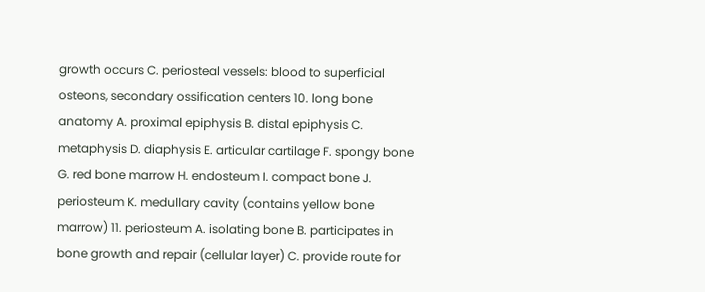growth occurs C. periosteal vessels: blood to superficial osteons, secondary ossification centers 10. long bone anatomy A. proximal epiphysis B. distal epiphysis C. metaphysis D. diaphysis E. articular cartilage F. spongy bone G. red bone marrow H. endosteum I. compact bone J. periosteum K. medullary cavity (contains yellow bone marrow) 11. periosteum A. isolating bone B. participates in bone growth and repair (cellular layer) C. provide route for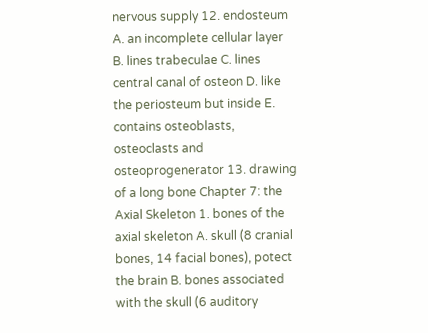nervous supply 12. endosteum A. an incomplete cellular layer B. lines trabeculae C. lines central canal of osteon D. like the periosteum but inside E. contains osteoblasts, osteoclasts and osteoprogenerator 13. drawing of a long bone Chapter 7: the Axial Skeleton 1. bones of the axial skeleton A. skull (8 cranial bones, 14 facial bones), potect the brain B. bones associated with the skull (6 auditory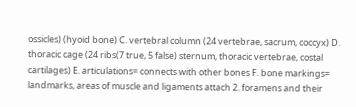ossicles) (hyoid bone) C. vertebral column (24 vertebrae, sacrum, coccyx) D. thoracic cage (24 ribs(7 true, 5 false) sternum, thoracic vertebrae, costal cartilages) E. articulations= connects with other bones F. bone markings= landmarks, areas of muscle and ligaments attach 2. foramens and their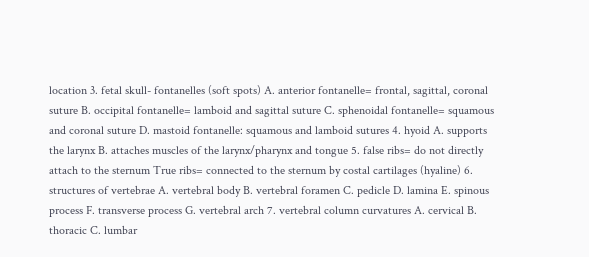location 3. fetal skull- fontanelles (soft spots) A. anterior fontanelle= frontal, sagittal, coronal suture B. occipital fontanelle= lamboid and sagittal suture C. sphenoidal fontanelle= squamous and coronal suture D. mastoid fontanelle: squamous and lamboid sutures 4. hyoid A. supports the larynx B. attaches muscles of the larynx/pharynx and tongue 5. false ribs= do not directly attach to the sternum True ribs= connected to the sternum by costal cartilages (hyaline) 6. structures of vertebrae A. vertebral body B. vertebral foramen C. pedicle D. lamina E. spinous process F. transverse process G. vertebral arch 7. vertebral column curvatures A. cervical B. thoracic C. lumbar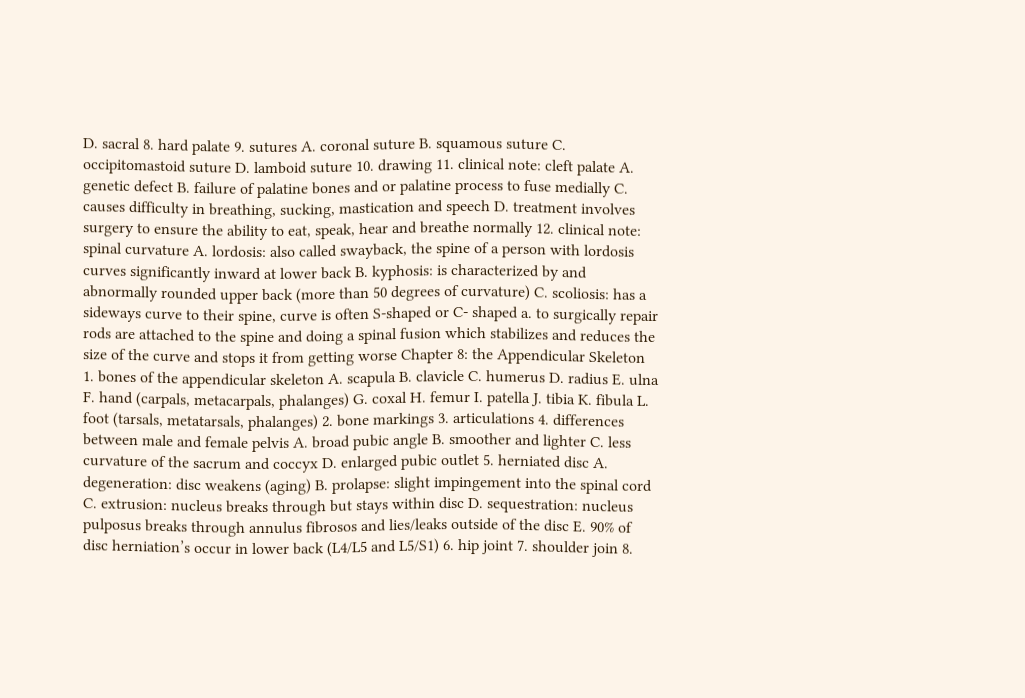D. sacral 8. hard palate 9. sutures A. coronal suture B. squamous suture C. occipitomastoid suture D. lamboid suture 10. drawing 11. clinical note: cleft palate A. genetic defect B. failure of palatine bones and or palatine process to fuse medially C. causes difficulty in breathing, sucking, mastication and speech D. treatment involves surgery to ensure the ability to eat, speak, hear and breathe normally 12. clinical note: spinal curvature A. lordosis: also called swayback, the spine of a person with lordosis curves significantly inward at lower back B. kyphosis: is characterized by and abnormally rounded upper back (more than 50 degrees of curvature) C. scoliosis: has a sideways curve to their spine, curve is often S-shaped or C- shaped a. to surgically repair rods are attached to the spine and doing a spinal fusion which stabilizes and reduces the size of the curve and stops it from getting worse Chapter 8: the Appendicular Skeleton 1. bones of the appendicular skeleton A. scapula B. clavicle C. humerus D. radius E. ulna F. hand (carpals, metacarpals, phalanges) G. coxal H. femur I. patella J. tibia K. fibula L. foot (tarsals, metatarsals, phalanges) 2. bone markings 3. articulations 4. differences between male and female pelvis A. broad pubic angle B. smoother and lighter C. less curvature of the sacrum and coccyx D. enlarged pubic outlet 5. herniated disc A. degeneration: disc weakens (aging) B. prolapse: slight impingement into the spinal cord C. extrusion: nucleus breaks through but stays within disc D. sequestration: nucleus pulposus breaks through annulus fibrosos and lies/leaks outside of the disc E. 90% of disc herniation’s occur in lower back (L4/L5 and L5/S1) 6. hip joint 7. shoulder join 8.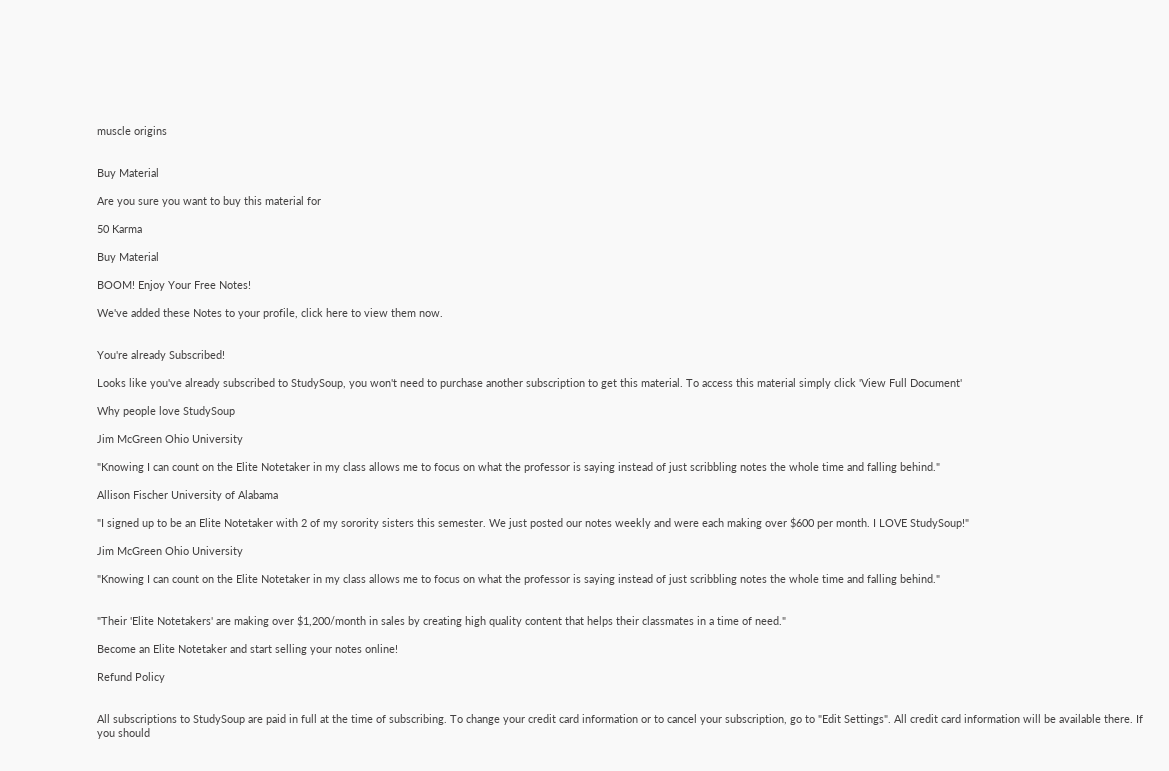muscle origins


Buy Material

Are you sure you want to buy this material for

50 Karma

Buy Material

BOOM! Enjoy Your Free Notes!

We've added these Notes to your profile, click here to view them now.


You're already Subscribed!

Looks like you've already subscribed to StudySoup, you won't need to purchase another subscription to get this material. To access this material simply click 'View Full Document'

Why people love StudySoup

Jim McGreen Ohio University

"Knowing I can count on the Elite Notetaker in my class allows me to focus on what the professor is saying instead of just scribbling notes the whole time and falling behind."

Allison Fischer University of Alabama

"I signed up to be an Elite Notetaker with 2 of my sorority sisters this semester. We just posted our notes weekly and were each making over $600 per month. I LOVE StudySoup!"

Jim McGreen Ohio University

"Knowing I can count on the Elite Notetaker in my class allows me to focus on what the professor is saying instead of just scribbling notes the whole time and falling behind."


"Their 'Elite Notetakers' are making over $1,200/month in sales by creating high quality content that helps their classmates in a time of need."

Become an Elite Notetaker and start selling your notes online!

Refund Policy


All subscriptions to StudySoup are paid in full at the time of subscribing. To change your credit card information or to cancel your subscription, go to "Edit Settings". All credit card information will be available there. If you should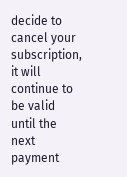decide to cancel your subscription, it will continue to be valid until the next payment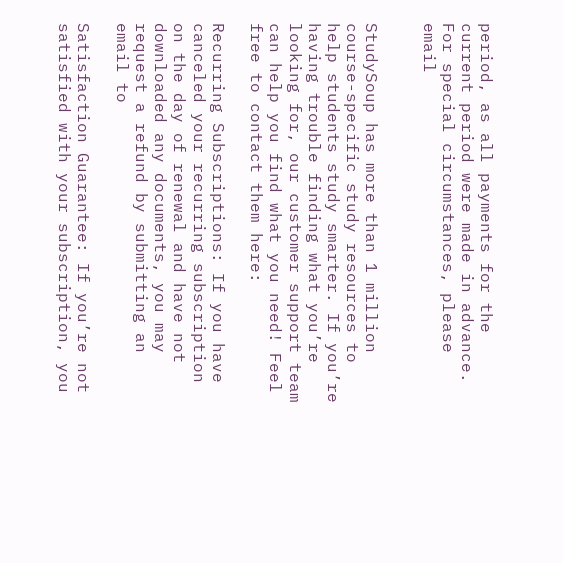period, as all payments for the current period were made in advance. For special circumstances, please email


StudySoup has more than 1 million course-specific study resources to help students study smarter. If you’re having trouble finding what you’re looking for, our customer support team can help you find what you need! Feel free to contact them here:

Recurring Subscriptions: If you have canceled your recurring subscription on the day of renewal and have not downloaded any documents, you may request a refund by submitting an email to

Satisfaction Guarantee: If you’re not satisfied with your subscription, you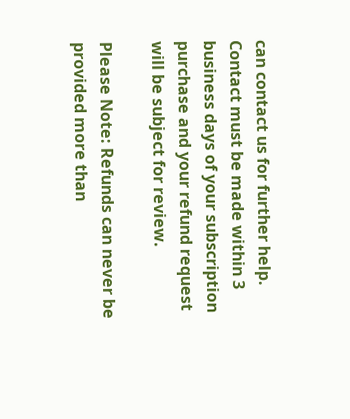can contact us for further help. Contact must be made within 3 business days of your subscription purchase and your refund request will be subject for review.

Please Note: Refunds can never be provided more than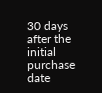30 days after the initial purchase date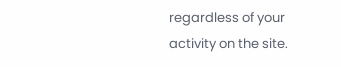regardless of your activity on the site.